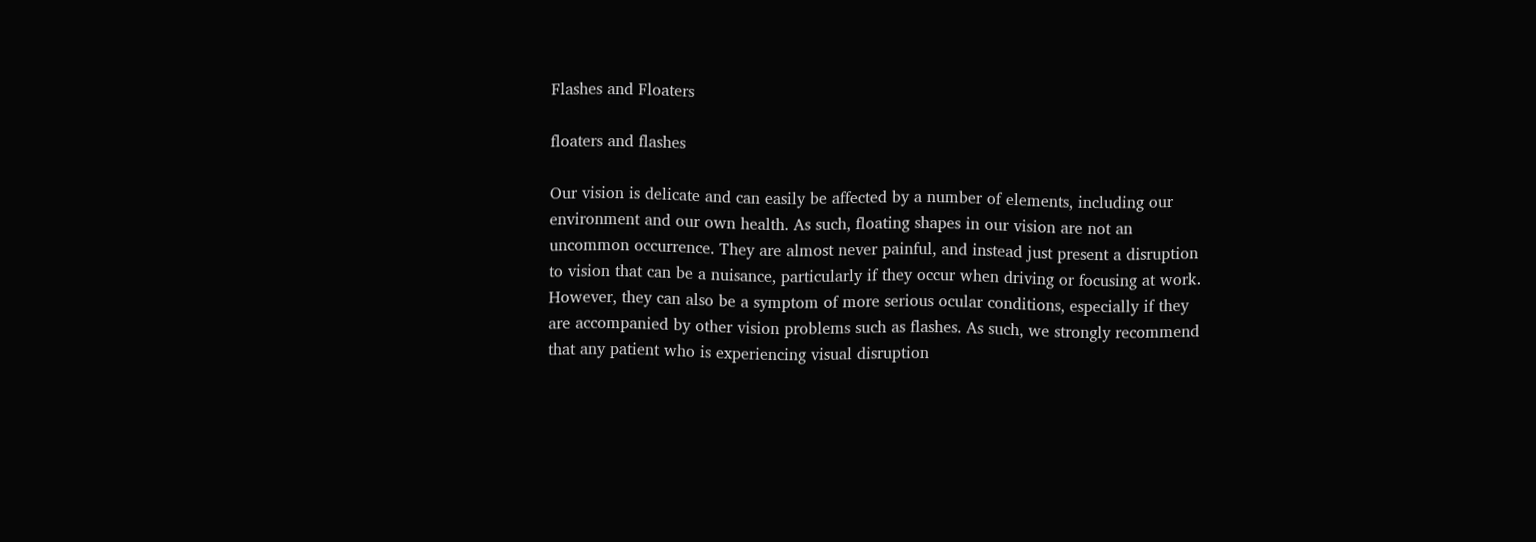Flashes and Floaters

floaters and flashes

Our vision is delicate and can easily be affected by a number of elements, including our environment and our own health. As such, floating shapes in our vision are not an uncommon occurrence. They are almost never painful, and instead just present a disruption to vision that can be a nuisance, particularly if they occur when driving or focusing at work. However, they can also be a symptom of more serious ocular conditions, especially if they are accompanied by other vision problems such as flashes. As such, we strongly recommend that any patient who is experiencing visual disruption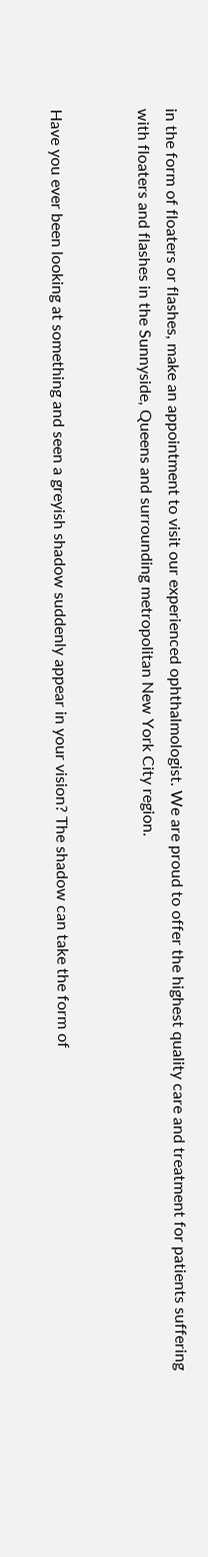in the form of floaters or flashes, make an appointment to visit our experienced ophthalmologist. We are proud to offer the highest quality care and treatment for patients suffering with floaters and flashes in the Sunnyside, Queens and surrounding metropolitan New York City region.


Have you ever been looking at something and seen a greyish shadow suddenly appear in your vision? The shadow can take the form of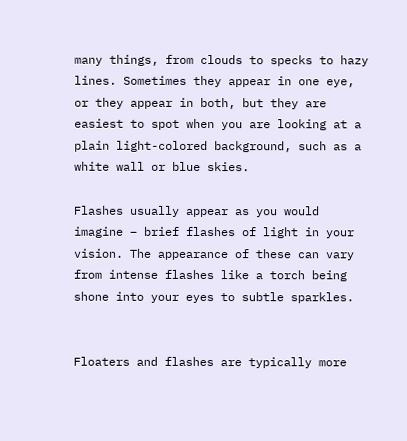many things, from clouds to specks to hazy lines. Sometimes they appear in one eye, or they appear in both, but they are easiest to spot when you are looking at a plain light-colored background, such as a white wall or blue skies.

Flashes usually appear as you would imagine – brief flashes of light in your vision. The appearance of these can vary from intense flashes like a torch being shone into your eyes to subtle sparkles.


Floaters and flashes are typically more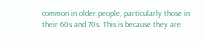common in older people, particularly those in their 60s and 70s. This is because they are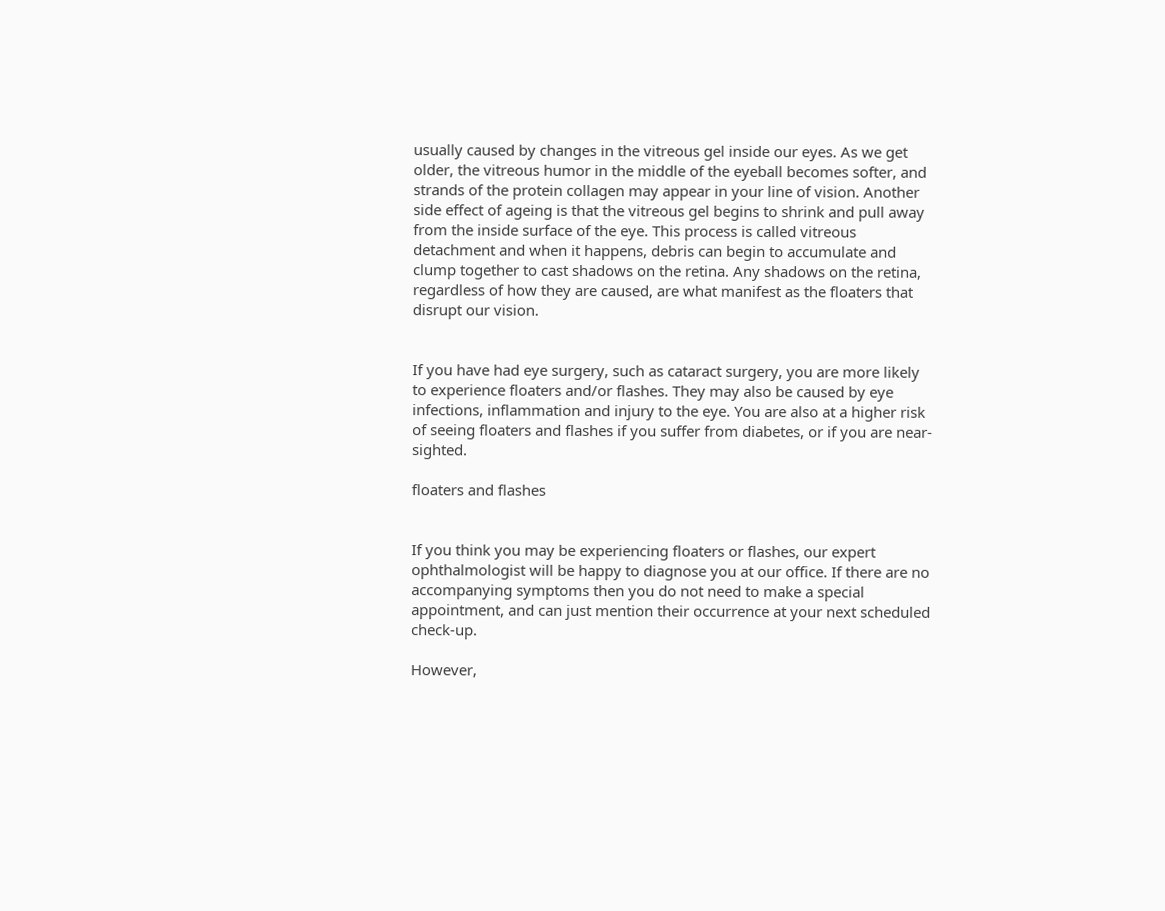usually caused by changes in the vitreous gel inside our eyes. As we get older, the vitreous humor in the middle of the eyeball becomes softer, and strands of the protein collagen may appear in your line of vision. Another side effect of ageing is that the vitreous gel begins to shrink and pull away from the inside surface of the eye. This process is called vitreous detachment and when it happens, debris can begin to accumulate and clump together to cast shadows on the retina. Any shadows on the retina, regardless of how they are caused, are what manifest as the floaters that disrupt our vision.


If you have had eye surgery, such as cataract surgery, you are more likely to experience floaters and/or flashes. They may also be caused by eye infections, inflammation and injury to the eye. You are also at a higher risk of seeing floaters and flashes if you suffer from diabetes, or if you are near-sighted.

floaters and flashes


If you think you may be experiencing floaters or flashes, our expert ophthalmologist will be happy to diagnose you at our office. If there are no accompanying symptoms then you do not need to make a special appointment, and can just mention their occurrence at your next scheduled check-up.

However,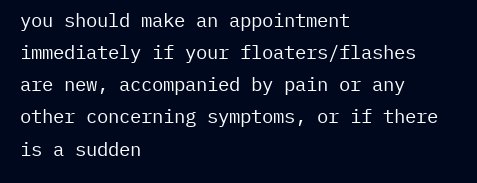you should make an appointment immediately if your floaters/flashes are new, accompanied by pain or any other concerning symptoms, or if there is a sudden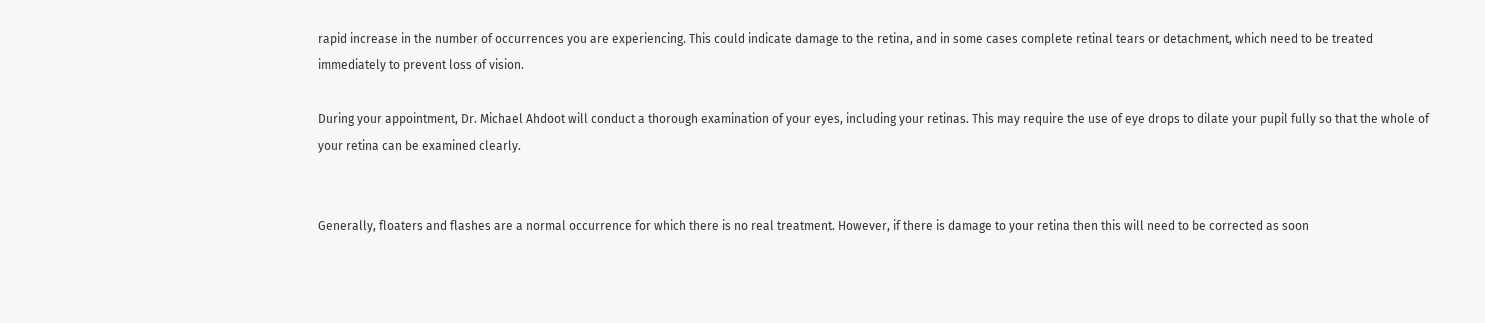rapid increase in the number of occurrences you are experiencing. This could indicate damage to the retina, and in some cases complete retinal tears or detachment, which need to be treated immediately to prevent loss of vision.

During your appointment, Dr. Michael Ahdoot will conduct a thorough examination of your eyes, including your retinas. This may require the use of eye drops to dilate your pupil fully so that the whole of your retina can be examined clearly.


Generally, floaters and flashes are a normal occurrence for which there is no real treatment. However, if there is damage to your retina then this will need to be corrected as soon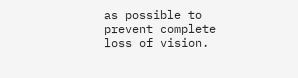as possible to prevent complete loss of vision.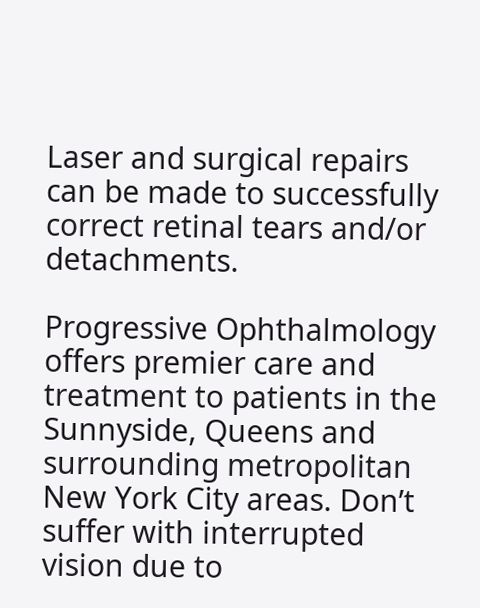Laser and surgical repairs can be made to successfully correct retinal tears and/or detachments.

Progressive Ophthalmology offers premier care and treatment to patients in the Sunnyside, Queens and surrounding metropolitan New York City areas. Don’t suffer with interrupted vision due to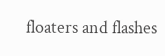floaters and flashes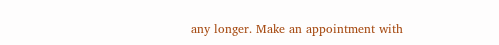any longer. Make an appointment with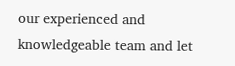our experienced and knowledgeable team and let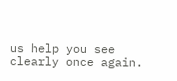us help you see clearly once again.